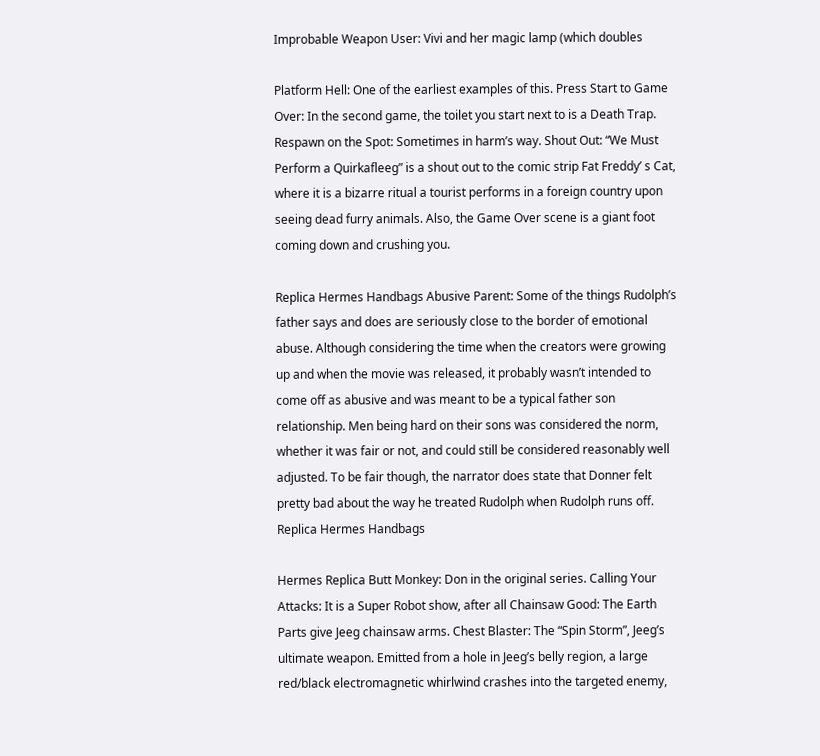Improbable Weapon User: Vivi and her magic lamp (which doubles

Platform Hell: One of the earliest examples of this. Press Start to Game Over: In the second game, the toilet you start next to is a Death Trap. Respawn on the Spot: Sometimes in harm’s way. Shout Out: “We Must Perform a Quirkafleeg” is a shout out to the comic strip Fat Freddy’ s Cat, where it is a bizarre ritual a tourist performs in a foreign country upon seeing dead furry animals. Also, the Game Over scene is a giant foot coming down and crushing you.

Replica Hermes Handbags Abusive Parent: Some of the things Rudolph’s father says and does are seriously close to the border of emotional abuse. Although considering the time when the creators were growing up and when the movie was released, it probably wasn’t intended to come off as abusive and was meant to be a typical father son relationship. Men being hard on their sons was considered the norm, whether it was fair or not, and could still be considered reasonably well adjusted. To be fair though, the narrator does state that Donner felt pretty bad about the way he treated Rudolph when Rudolph runs off. Replica Hermes Handbags

Hermes Replica Butt Monkey: Don in the original series. Calling Your Attacks: It is a Super Robot show, after all Chainsaw Good: The Earth Parts give Jeeg chainsaw arms. Chest Blaster: The “Spin Storm”, Jeeg’s ultimate weapon. Emitted from a hole in Jeeg’s belly region, a large red/black electromagnetic whirlwind crashes into the targeted enemy,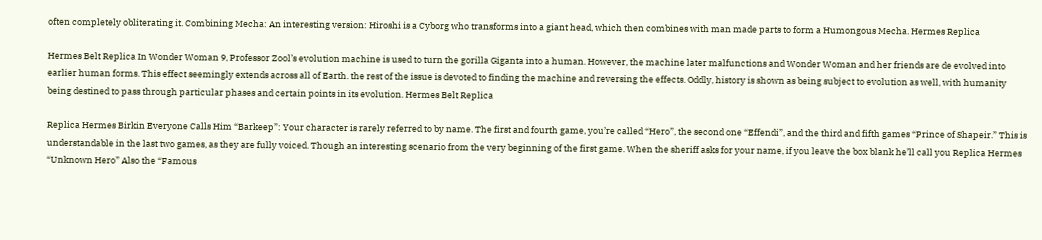often completely obliterating it. Combining Mecha: An interesting version: Hiroshi is a Cyborg who transforms into a giant head, which then combines with man made parts to form a Humongous Mecha. Hermes Replica

Hermes Belt Replica In Wonder Woman 9, Professor Zool’s evolution machine is used to turn the gorilla Giganta into a human. However, the machine later malfunctions and Wonder Woman and her friends are de evolved into earlier human forms. This effect seemingly extends across all of Earth. the rest of the issue is devoted to finding the machine and reversing the effects. Oddly, history is shown as being subject to evolution as well, with humanity being destined to pass through particular phases and certain points in its evolution. Hermes Belt Replica

Replica Hermes Birkin Everyone Calls Him “Barkeep”: Your character is rarely referred to by name. The first and fourth game, you’re called “Hero”, the second one “Effendi”, and the third and fifth games “Prince of Shapeir.” This is understandable in the last two games, as they are fully voiced. Though an interesting scenario from the very beginning of the first game. When the sheriff asks for your name, if you leave the box blank he’ll call you Replica Hermes “Unknown Hero” Also the “Famous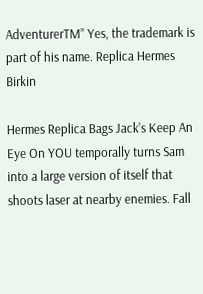AdventurerTM” Yes, the trademark is part of his name. Replica Hermes Birkin

Hermes Replica Bags Jack’s Keep An Eye On YOU temporally turns Sam into a large version of itself that shoots laser at nearby enemies. Fall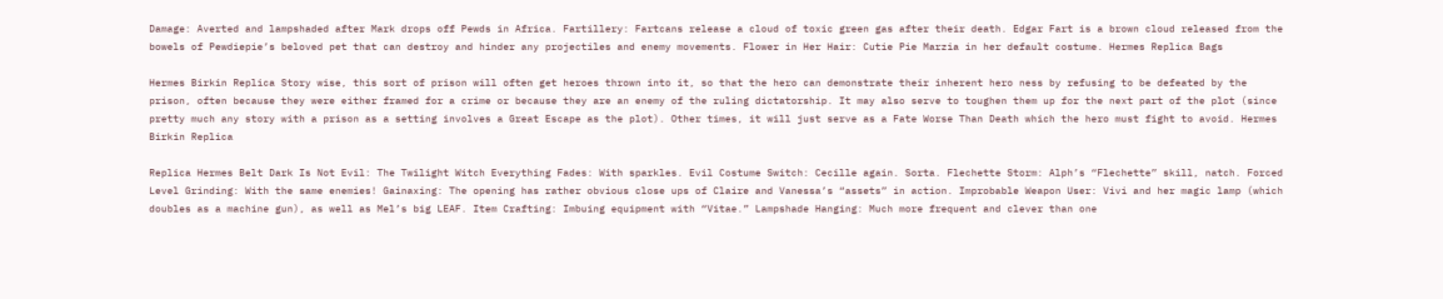Damage: Averted and lampshaded after Mark drops off Pewds in Africa. Fartillery: Fartcans release a cloud of toxic green gas after their death. Edgar Fart is a brown cloud released from the bowels of Pewdiepie’s beloved pet that can destroy and hinder any projectiles and enemy movements. Flower in Her Hair: Cutie Pie Marzia in her default costume. Hermes Replica Bags

Hermes Birkin Replica Story wise, this sort of prison will often get heroes thrown into it, so that the hero can demonstrate their inherent hero ness by refusing to be defeated by the prison, often because they were either framed for a crime or because they are an enemy of the ruling dictatorship. It may also serve to toughen them up for the next part of the plot (since pretty much any story with a prison as a setting involves a Great Escape as the plot). Other times, it will just serve as a Fate Worse Than Death which the hero must fight to avoid. Hermes Birkin Replica

Replica Hermes Belt Dark Is Not Evil: The Twilight Witch Everything Fades: With sparkles. Evil Costume Switch: Cecille again. Sorta. Flechette Storm: Alph’s “Flechette” skill, natch. Forced Level Grinding: With the same enemies! Gainaxing: The opening has rather obvious close ups of Claire and Vanessa’s “assets” in action. Improbable Weapon User: Vivi and her magic lamp (which doubles as a machine gun), as well as Mel’s big LEAF. Item Crafting: Imbuing equipment with “Vitae.” Lampshade Hanging: Much more frequent and clever than one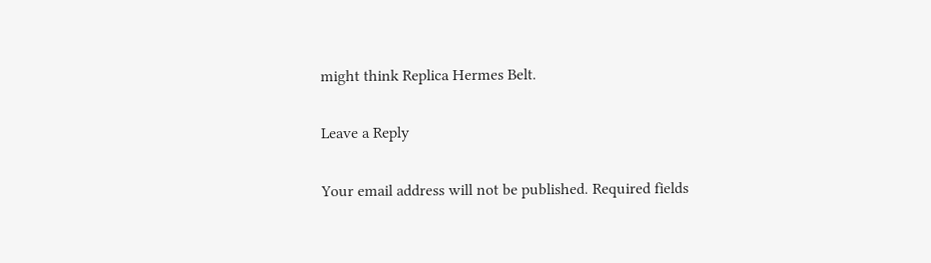might think Replica Hermes Belt.

Leave a Reply

Your email address will not be published. Required fields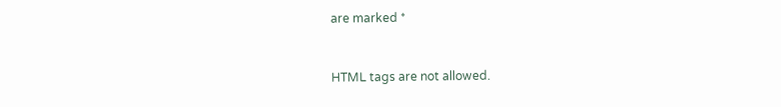are marked *


HTML tags are not allowed.